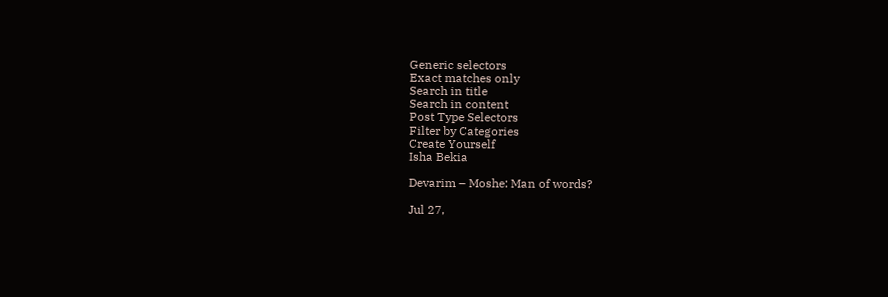Generic selectors
Exact matches only
Search in title
Search in content
Post Type Selectors
Filter by Categories
Create Yourself
Isha Bekia

Devarim – Moshe: Man of words?

Jul 27,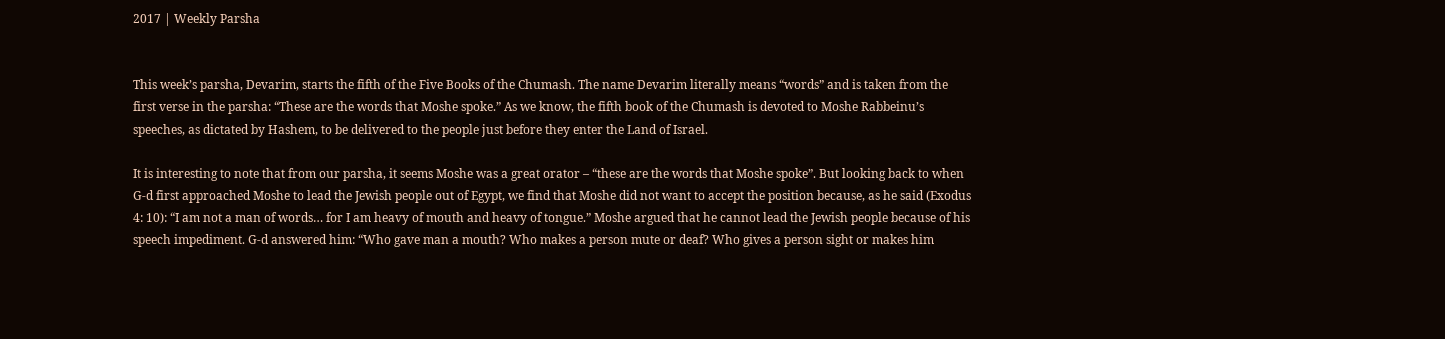2017 | Weekly Parsha


This week’s parsha, Devarim, starts the fifth of the Five Books of the Chumash. The name Devarim literally means “words” and is taken from the first verse in the parsha: “These are the words that Moshe spoke.” As we know, the fifth book of the Chumash is devoted to Moshe Rabbeinu’s speeches, as dictated by Hashem, to be delivered to the people just before they enter the Land of Israel.

It is interesting to note that from our parsha, it seems Moshe was a great orator – “these are the words that Moshe spoke”. But looking back to when G-d first approached Moshe to lead the Jewish people out of Egypt, we find that Moshe did not want to accept the position because, as he said (Exodus 4: 10): “I am not a man of words… for I am heavy of mouth and heavy of tongue.” Moshe argued that he cannot lead the Jewish people because of his speech impediment. G-d answered him: “Who gave man a mouth? Who makes a person mute or deaf? Who gives a person sight or makes him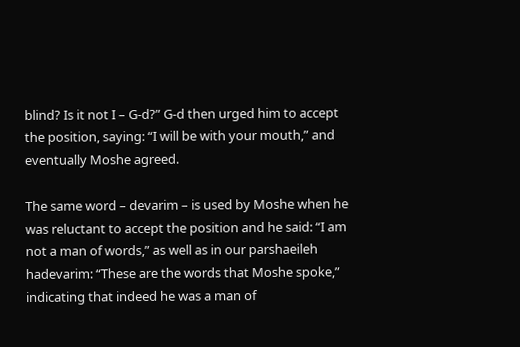blind? Is it not I – G-d?” G-d then urged him to accept the position, saying: “I will be with your mouth,” and eventually Moshe agreed.

The same word – devarim – is used by Moshe when he was reluctant to accept the position and he said: “I am not a man of words,” as well as in our parshaeileh hadevarim: “These are the words that Moshe spoke,” indicating that indeed he was a man of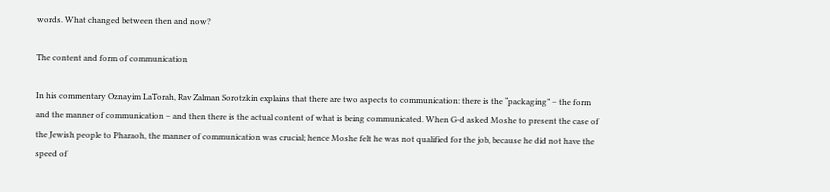words. What changed between then and now?

The content and form of communication

In his commentary Oznayim LaTorah, Rav Zalman Sorotzkin explains that there are two aspects to communication: there is the “packaging” – the form and the manner of communication – and then there is the actual content of what is being communicated. When G-d asked Moshe to present the case of the Jewish people to Pharaoh, the manner of communication was crucial; hence Moshe felt he was not qualified for the job, because he did not have the speed of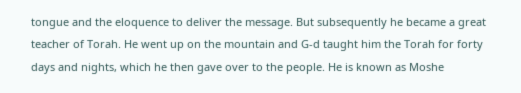tongue and the eloquence to deliver the message. But subsequently he became a great teacher of Torah. He went up on the mountain and G-d taught him the Torah for forty days and nights, which he then gave over to the people. He is known as Moshe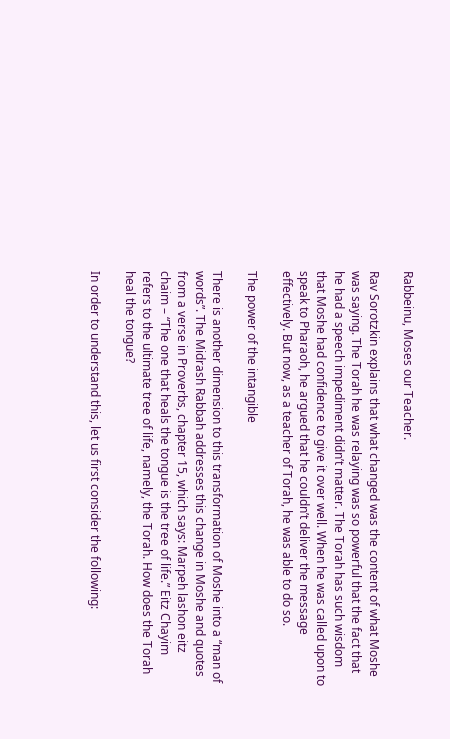Rabbeinu, Moses our Teacher.

Rav Sorotzkin explains that what changed was the content of what Moshe was saying. The Torah he was relaying was so powerful that the fact that he had a speech impediment didn’t matter. The Torah has such wisdom that Moshe had confidence to give it over well. When he was called upon to speak to Pharaoh, he argued that he couldn’t deliver the message effectively. But now, as a teacher of Torah, he was able to do so.

The power of the intangible

There is another dimension to this transformation of Moshe into a “man of words”. The Midrash Rabbah addresses this change in Moshe and quotes from a verse in Proverbs, chapter 15, which says: Marpeh lashon eitz chaim – “The one that heals the tongue is the tree of life.” Eitz Chayim refers to the ultimate tree of life, namely, the Torah. How does the Torah heal the tongue?

In order to understand this, let us first consider the following: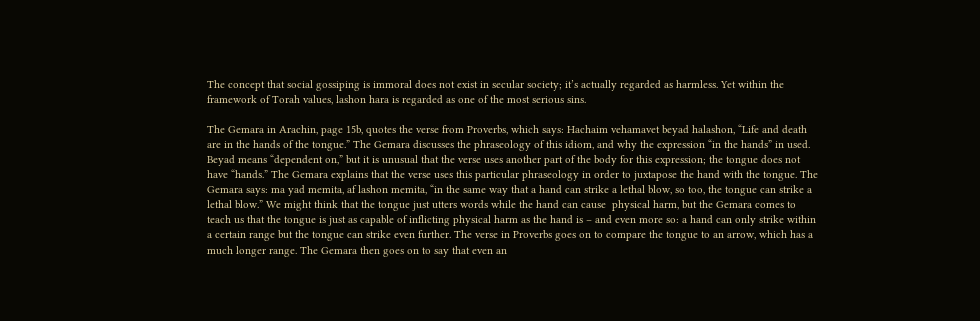The concept that social gossiping is immoral does not exist in secular society; it’s actually regarded as harmless. Yet within the framework of Torah values, lashon hara is regarded as one of the most serious sins.

The Gemara in Arachin, page 15b, quotes the verse from Proverbs, which says: Hachaim vehamavet beyad halashon, “Life and death are in the hands of the tongue.” The Gemara discusses the phraseology of this idiom, and why the expression “in the hands” in used. Beyad means “dependent on,” but it is unusual that the verse uses another part of the body for this expression; the tongue does not have “hands.” The Gemara explains that the verse uses this particular phraseology in order to juxtapose the hand with the tongue. The Gemara says: ma yad memita, af lashon memita, “in the same way that a hand can strike a lethal blow, so too, the tongue can strike a lethal blow.” We might think that the tongue just utters words while the hand can cause  physical harm, but the Gemara comes to teach us that the tongue is just as capable of inflicting physical harm as the hand is – and even more so: a hand can only strike within a certain range but the tongue can strike even further. The verse in Proverbs goes on to compare the tongue to an arrow, which has a much longer range. The Gemara then goes on to say that even an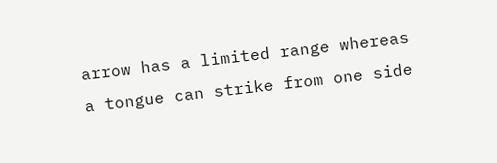arrow has a limited range whereas a tongue can strike from one side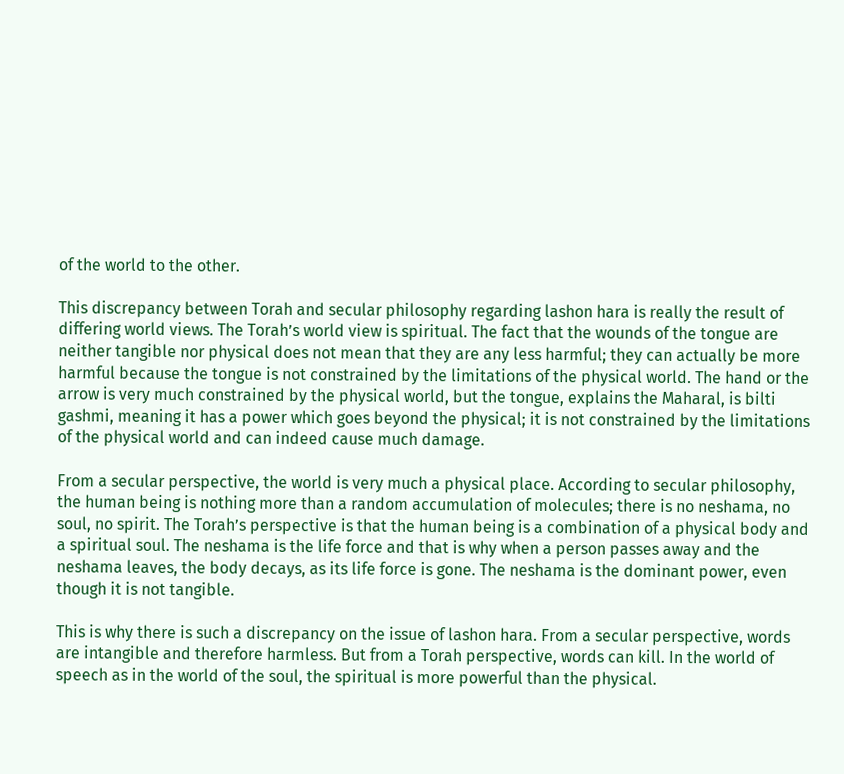of the world to the other.

This discrepancy between Torah and secular philosophy regarding lashon hara is really the result of differing world views. The Torah’s world view is spiritual. The fact that the wounds of the tongue are neither tangible nor physical does not mean that they are any less harmful; they can actually be more harmful because the tongue is not constrained by the limitations of the physical world. The hand or the arrow is very much constrained by the physical world, but the tongue, explains the Maharal, is bilti gashmi, meaning it has a power which goes beyond the physical; it is not constrained by the limitations of the physical world and can indeed cause much damage.

From a secular perspective, the world is very much a physical place. According to secular philosophy, the human being is nothing more than a random accumulation of molecules; there is no neshama, no soul, no spirit. The Torah’s perspective is that the human being is a combination of a physical body and a spiritual soul. The neshama is the life force and that is why when a person passes away and the neshama leaves, the body decays, as its life force is gone. The neshama is the dominant power, even though it is not tangible.

This is why there is such a discrepancy on the issue of lashon hara. From a secular perspective, words are intangible and therefore harmless. But from a Torah perspective, words can kill. In the world of speech as in the world of the soul, the spiritual is more powerful than the physical.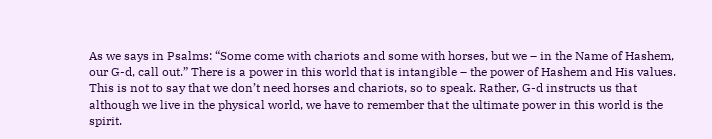As we says in Psalms: “Some come with chariots and some with horses, but we – in the Name of Hashem, our G-d, call out.” There is a power in this world that is intangible – the power of Hashem and His values. This is not to say that we don’t need horses and chariots, so to speak. Rather, G-d instructs us that although we live in the physical world, we have to remember that the ultimate power in this world is the spirit.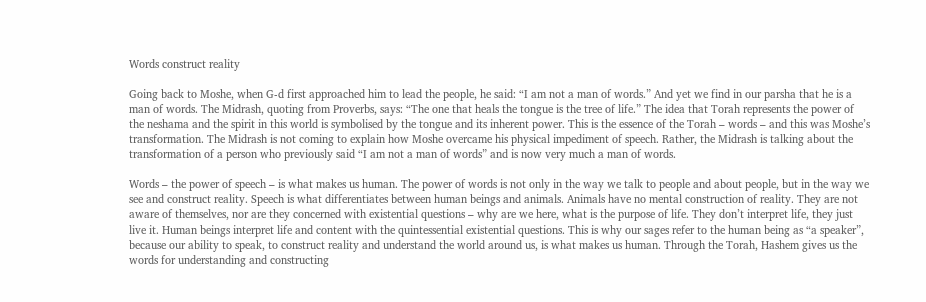Words construct reality

Going back to Moshe, when G-d first approached him to lead the people, he said: “I am not a man of words.” And yet we find in our parsha that he is a man of words. The Midrash, quoting from Proverbs, says: “The one that heals the tongue is the tree of life.” The idea that Torah represents the power of the neshama and the spirit in this world is symbolised by the tongue and its inherent power. This is the essence of the Torah – words – and this was Moshe’s transformation. The Midrash is not coming to explain how Moshe overcame his physical impediment of speech. Rather, the Midrash is talking about the transformation of a person who previously said “I am not a man of words” and is now very much a man of words.

Words – the power of speech – is what makes us human. The power of words is not only in the way we talk to people and about people, but in the way we see and construct reality. Speech is what differentiates between human beings and animals. Animals have no mental construction of reality. They are not aware of themselves, nor are they concerned with existential questions – why are we here, what is the purpose of life. They don’t interpret life, they just live it. Human beings interpret life and content with the quintessential existential questions. This is why our sages refer to the human being as “a speaker”, because our ability to speak, to construct reality and understand the world around us, is what makes us human. Through the Torah, Hashem gives us the words for understanding and constructing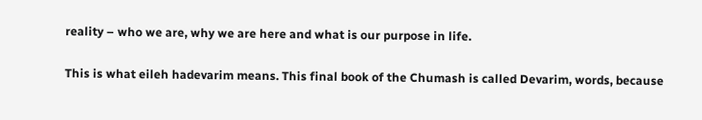reality – who we are, why we are here and what is our purpose in life.

This is what eileh hadevarim means. This final book of the Chumash is called Devarim, words, because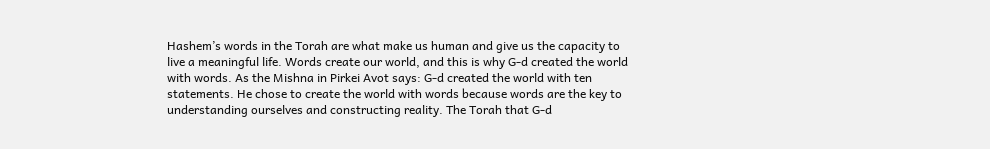Hashem’s words in the Torah are what make us human and give us the capacity to live a meaningful life. Words create our world, and this is why G-d created the world with words. As the Mishna in Pirkei Avot says: G-d created the world with ten statements. He chose to create the world with words because words are the key to understanding ourselves and constructing reality. The Torah that G-d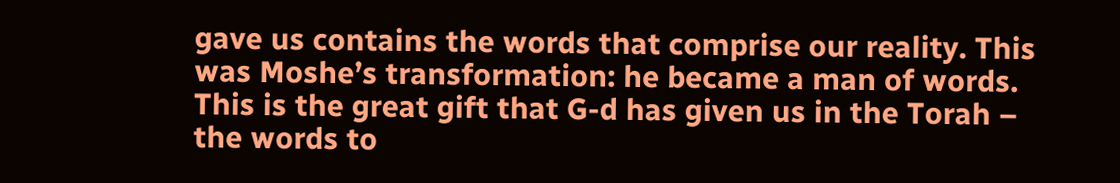gave us contains the words that comprise our reality. This was Moshe’s transformation: he became a man of words. This is the great gift that G-d has given us in the Torah – the words to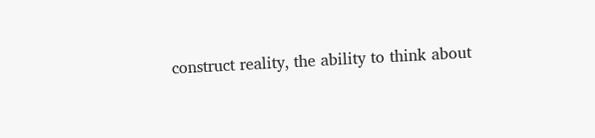construct reality, the ability to think about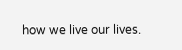how we live our lives.